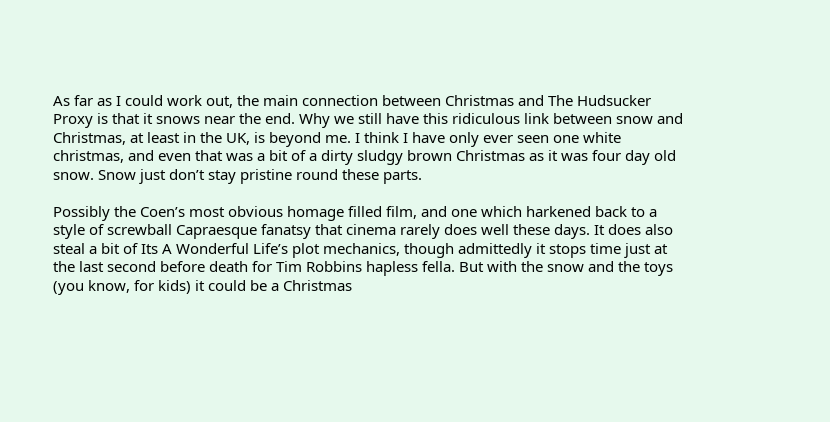As far as I could work out, the main connection between Christmas and The Hudsucker Proxy is that it snows near the end. Why we still have this ridiculous link between snow and Christmas, at least in the UK, is beyond me. I think I have only ever seen one white christmas, and even that was a bit of a dirty sludgy brown Christmas as it was four day old snow. Snow just don’t stay pristine round these parts.

Possibly the Coen’s most obvious homage filled film, and one which harkened back to a style of screwball Capraesque fanatsy that cinema rarely does well these days. It does also steal a bit of Its A Wonderful Life’s plot mechanics, though admittedly it stops time just at the last second before death for Tim Robbins hapless fella. But with the snow and the toys (you know, for kids) it could be a Christmas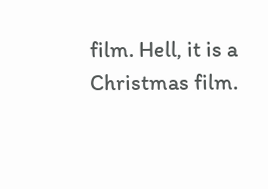film. Hell, it is a Christmas film.